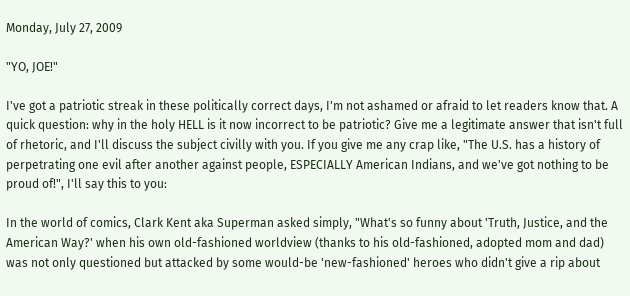Monday, July 27, 2009

"YO, JOE!"

I've got a patriotic streak in these politically correct days, I'm not ashamed or afraid to let readers know that. A quick question: why in the holy HELL is it now incorrect to be patriotic? Give me a legitimate answer that isn't full of rhetoric, and I'll discuss the subject civilly with you. If you give me any crap like, "The U.S. has a history of perpetrating one evil after another against people, ESPECIALLY American Indians, and we've got nothing to be proud of!", I'll say this to you:

In the world of comics, Clark Kent aka Superman asked simply, "What's so funny about 'Truth, Justice, and the American Way?' when his own old-fashioned worldview (thanks to his old-fashioned, adopted mom and dad) was not only questioned but attacked by some would-be 'new-fashioned' heroes who didn't give a rip about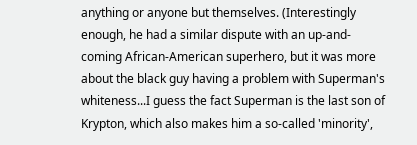anything or anyone but themselves. (Interestingly enough, he had a similar dispute with an up-and-coming African-American superhero, but it was more about the black guy having a problem with Superman's whiteness...I guess the fact Superman is the last son of Krypton, which also makes him a so-called 'minority',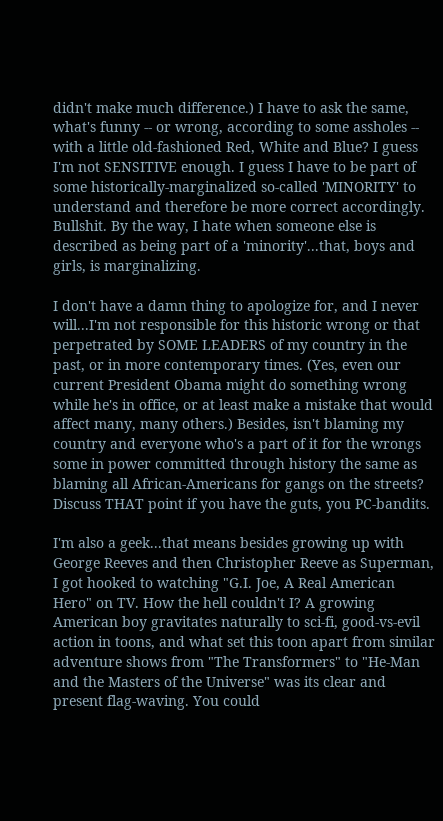didn't make much difference.) I have to ask the same, what's funny -- or wrong, according to some assholes -- with a little old-fashioned Red, White and Blue? I guess I'm not SENSITIVE enough. I guess I have to be part of some historically-marginalized so-called 'MINORITY' to understand and therefore be more correct accordingly. Bullshit. By the way, I hate when someone else is described as being part of a 'minority'...that, boys and girls, is marginalizing.

I don't have a damn thing to apologize for, and I never will...I'm not responsible for this historic wrong or that perpetrated by SOME LEADERS of my country in the past, or in more contemporary times. (Yes, even our current President Obama might do something wrong while he's in office, or at least make a mistake that would affect many, many others.) Besides, isn't blaming my country and everyone who's a part of it for the wrongs some in power committed through history the same as blaming all African-Americans for gangs on the streets? Discuss THAT point if you have the guts, you PC-bandits.

I'm also a geek...that means besides growing up with George Reeves and then Christopher Reeve as Superman, I got hooked to watching "G.I. Joe, A Real American Hero" on TV. How the hell couldn't I? A growing American boy gravitates naturally to sci-fi, good-vs-evil action in toons, and what set this toon apart from similar adventure shows from "The Transformers" to "He-Man and the Masters of the Universe" was its clear and present flag-waving. You could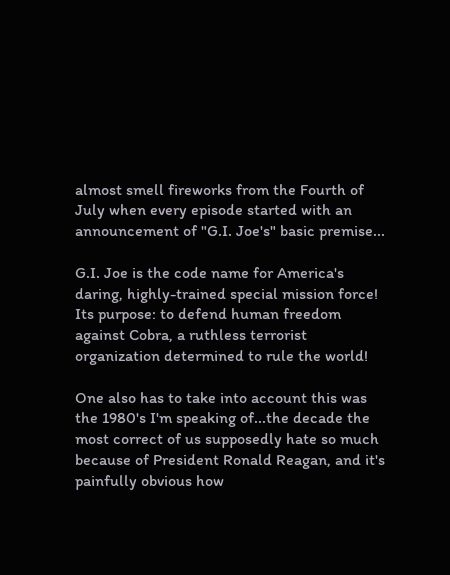almost smell fireworks from the Fourth of July when every episode started with an announcement of "G.I. Joe's" basic premise...

G.I. Joe is the code name for America's daring, highly-trained special mission force! Its purpose: to defend human freedom against Cobra, a ruthless terrorist organization determined to rule the world!

One also has to take into account this was the 1980's I'm speaking of...the decade the most correct of us supposedly hate so much because of President Ronald Reagan, and it's painfully obvious how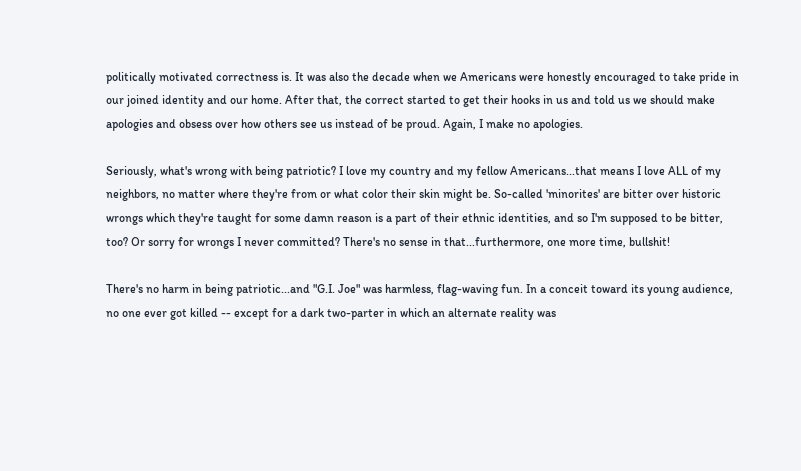politically motivated correctness is. It was also the decade when we Americans were honestly encouraged to take pride in our joined identity and our home. After that, the correct started to get their hooks in us and told us we should make apologies and obsess over how others see us instead of be proud. Again, I make no apologies.

Seriously, what's wrong with being patriotic? I love my country and my fellow Americans...that means I love ALL of my neighbors, no matter where they're from or what color their skin might be. So-called 'minorites' are bitter over historic wrongs which they're taught for some damn reason is a part of their ethnic identities, and so I'm supposed to be bitter, too? Or sorry for wrongs I never committed? There's no sense in that...furthermore, one more time, bullshit!

There's no harm in being patriotic...and "G.I. Joe" was harmless, flag-waving fun. In a conceit toward its young audience, no one ever got killed -- except for a dark two-parter in which an alternate reality was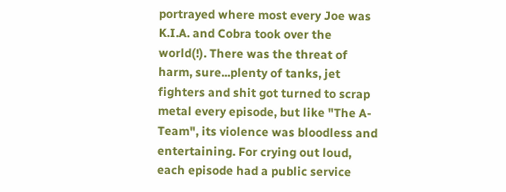portrayed where most every Joe was K.I.A. and Cobra took over the world(!). There was the threat of harm, sure...plenty of tanks, jet fighters and shit got turned to scrap metal every episode, but like "The A-Team", its violence was bloodless and entertaining. For crying out loud, each episode had a public service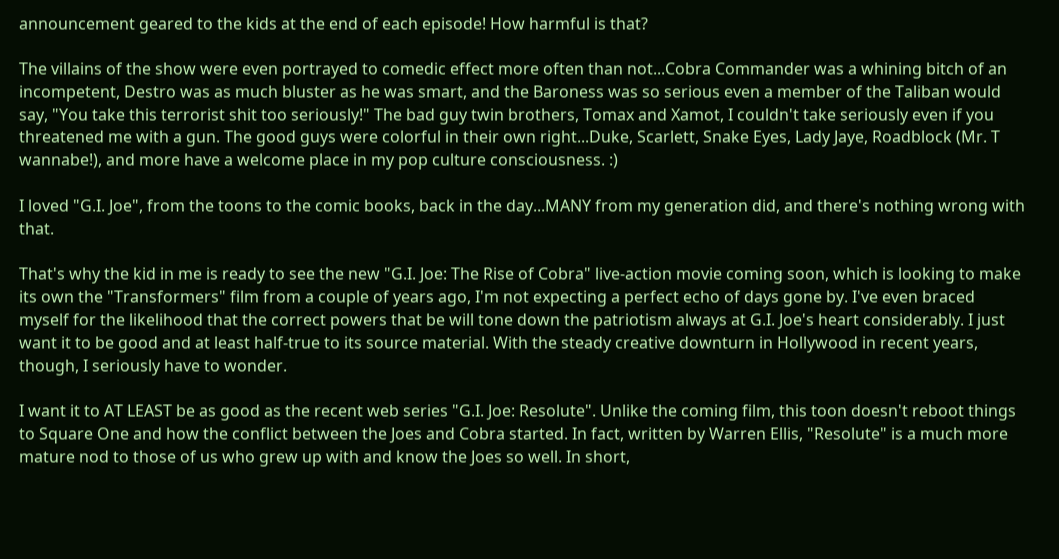announcement geared to the kids at the end of each episode! How harmful is that?

The villains of the show were even portrayed to comedic effect more often than not...Cobra Commander was a whining bitch of an incompetent, Destro was as much bluster as he was smart, and the Baroness was so serious even a member of the Taliban would say, "You take this terrorist shit too seriously!" The bad guy twin brothers, Tomax and Xamot, I couldn't take seriously even if you threatened me with a gun. The good guys were colorful in their own right...Duke, Scarlett, Snake Eyes, Lady Jaye, Roadblock (Mr. T wannabe!), and more have a welcome place in my pop culture consciousness. :)

I loved "G.I. Joe", from the toons to the comic books, back in the day...MANY from my generation did, and there's nothing wrong with that.

That's why the kid in me is ready to see the new "G.I. Joe: The Rise of Cobra" live-action movie coming soon, which is looking to make its own the "Transformers" film from a couple of years ago, I'm not expecting a perfect echo of days gone by. I've even braced myself for the likelihood that the correct powers that be will tone down the patriotism always at G.I. Joe's heart considerably. I just want it to be good and at least half-true to its source material. With the steady creative downturn in Hollywood in recent years, though, I seriously have to wonder.

I want it to AT LEAST be as good as the recent web series "G.I. Joe: Resolute". Unlike the coming film, this toon doesn't reboot things to Square One and how the conflict between the Joes and Cobra started. In fact, written by Warren Ellis, "Resolute" is a much more mature nod to those of us who grew up with and know the Joes so well. In short,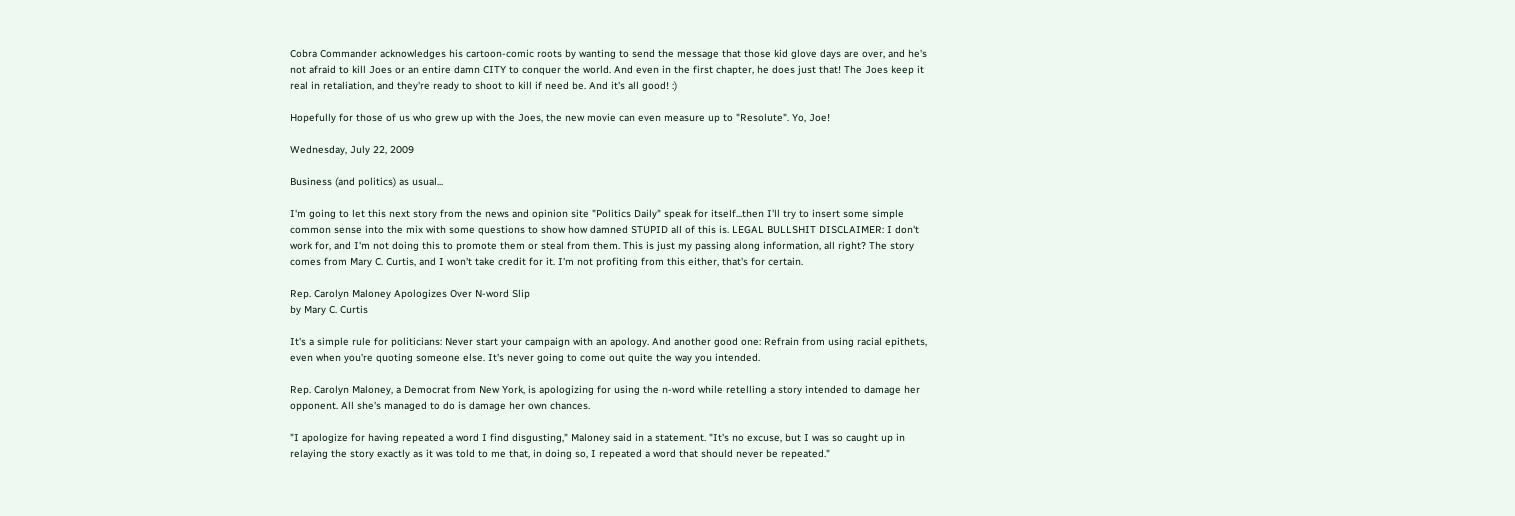Cobra Commander acknowledges his cartoon-comic roots by wanting to send the message that those kid glove days are over, and he's not afraid to kill Joes or an entire damn CITY to conquer the world. And even in the first chapter, he does just that! The Joes keep it real in retaliation, and they're ready to shoot to kill if need be. And it's all good! :)

Hopefully for those of us who grew up with the Joes, the new movie can even measure up to "Resolute". Yo, Joe!

Wednesday, July 22, 2009

Business (and politics) as usual...

I'm going to let this next story from the news and opinion site "Politics Daily" speak for itself...then I'll try to insert some simple common sense into the mix with some questions to show how damned STUPID all of this is. LEGAL BULLSHIT DISCLAIMER: I don't work for, and I'm not doing this to promote them or steal from them. This is just my passing along information, all right? The story comes from Mary C. Curtis, and I won't take credit for it. I'm not profiting from this either, that's for certain.

Rep. Carolyn Maloney Apologizes Over N-word Slip
by Mary C. Curtis

It's a simple rule for politicians: Never start your campaign with an apology. And another good one: Refrain from using racial epithets, even when you're quoting someone else. It's never going to come out quite the way you intended.

Rep. Carolyn Maloney, a Democrat from New York, is apologizing for using the n-word while retelling a story intended to damage her opponent. All she's managed to do is damage her own chances.

"I apologize for having repeated a word I find disgusting," Maloney said in a statement. "It's no excuse, but I was so caught up in relaying the story exactly as it was told to me that, in doing so, I repeated a word that should never be repeated."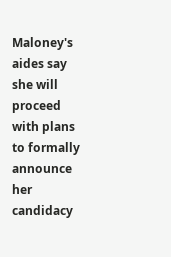Maloney's aides say she will proceed with plans to formally announce her candidacy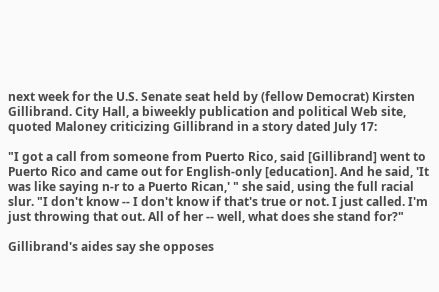next week for the U.S. Senate seat held by (fellow Democrat) Kirsten Gillibrand. City Hall, a biweekly publication and political Web site, quoted Maloney criticizing Gillibrand in a story dated July 17:

"I got a call from someone from Puerto Rico, said [Gillibrand] went to Puerto Rico and came out for English-only [education]. And he said, 'It was like saying n-r to a Puerto Rican,' " she said, using the full racial slur. "I don't know -- I don't know if that's true or not. I just called. I'm just throwing that out. All of her -- well, what does she stand for?"

Gillibrand's aides say she opposes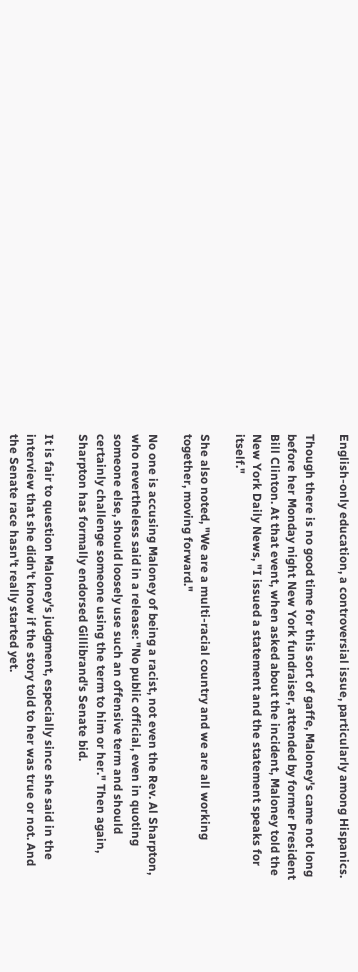English-only education, a controversial issue, particularly among Hispanics.

Though there is no good time for this sort of gaffe, Maloney's came not long before her Monday night New York fundraiser, attended by former President Bill Clinton. At that event, when asked about the incident, Maloney told the New York Daily News, "I issued a statement and the statement speaks for itself."

She also noted, "We are a multi-racial country and we are all working together, moving forward."

No one is accusing Maloney of being a racist, not even the Rev. Al Sharpton, who nevertheless said in a release: "No public official, even in quoting someone else, should loosely use such an offensive term and should certainly challenge someone using the term to him or her." Then again, Sharpton has formally endorsed Gillibrand's Senate bid.

It is fair to question Maloney's judgment, especially since she said in the interview that she didn't know if the story told to her was true or not. And the Senate race hasn't really started yet.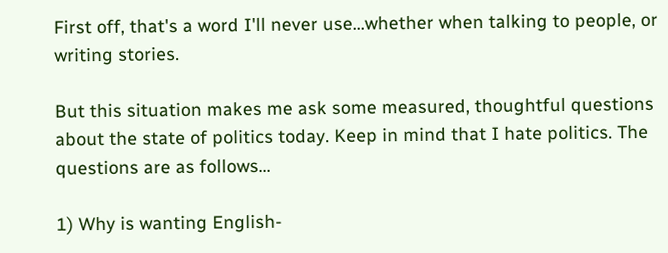First off, that's a word I'll never use...whether when talking to people, or writing stories.

But this situation makes me ask some measured, thoughtful questions about the state of politics today. Keep in mind that I hate politics. The questions are as follows...

1) Why is wanting English-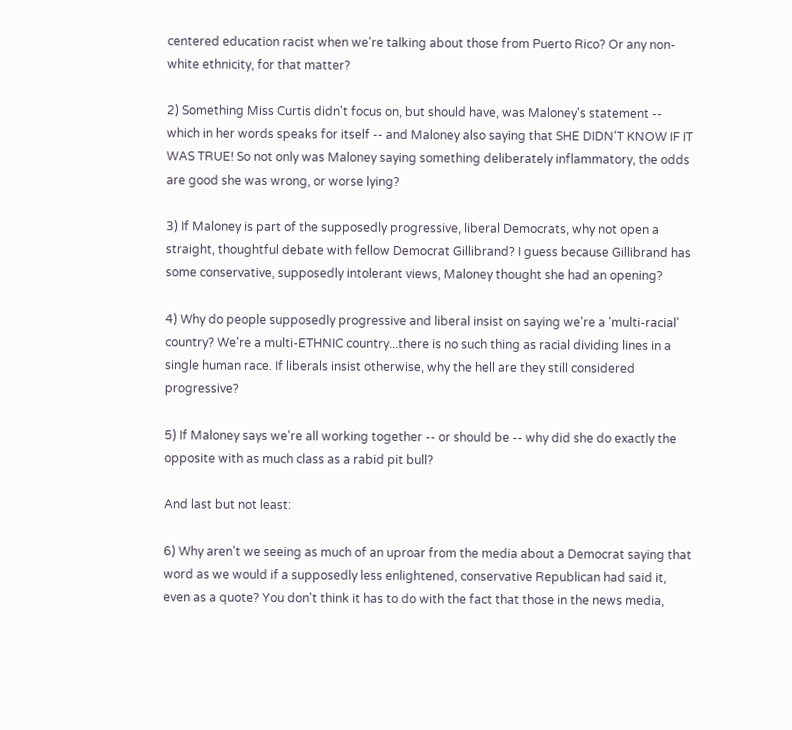centered education racist when we're talking about those from Puerto Rico? Or any non-white ethnicity, for that matter?

2) Something Miss Curtis didn't focus on, but should have, was Maloney's statement -- which in her words speaks for itself -- and Maloney also saying that SHE DIDN'T KNOW IF IT WAS TRUE! So not only was Maloney saying something deliberately inflammatory, the odds are good she was wrong, or worse lying?

3) If Maloney is part of the supposedly progressive, liberal Democrats, why not open a straight, thoughtful debate with fellow Democrat Gillibrand? I guess because Gillibrand has some conservative, supposedly intolerant views, Maloney thought she had an opening?

4) Why do people supposedly progressive and liberal insist on saying we're a 'multi-racial' country? We're a multi-ETHNIC country...there is no such thing as racial dividing lines in a single human race. If liberals insist otherwise, why the hell are they still considered progressive?

5) If Maloney says we're all working together -- or should be -- why did she do exactly the opposite with as much class as a rabid pit bull?

And last but not least:

6) Why aren't we seeing as much of an uproar from the media about a Democrat saying that word as we would if a supposedly less enlightened, conservative Republican had said it, even as a quote? You don't think it has to do with the fact that those in the news media,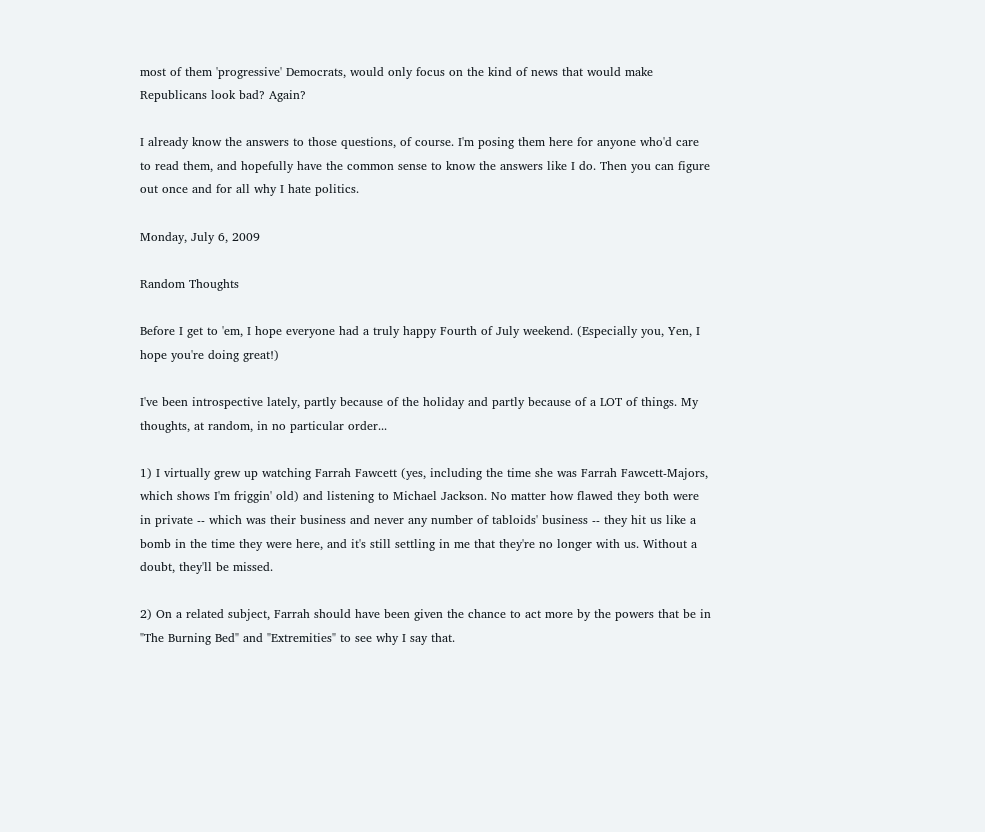most of them 'progressive' Democrats, would only focus on the kind of news that would make Republicans look bad? Again?

I already know the answers to those questions, of course. I'm posing them here for anyone who'd care to read them, and hopefully have the common sense to know the answers like I do. Then you can figure out once and for all why I hate politics.

Monday, July 6, 2009

Random Thoughts

Before I get to 'em, I hope everyone had a truly happy Fourth of July weekend. (Especially you, Yen, I hope you're doing great!)

I've been introspective lately, partly because of the holiday and partly because of a LOT of things. My thoughts, at random, in no particular order...

1) I virtually grew up watching Farrah Fawcett (yes, including the time she was Farrah Fawcett-Majors, which shows I'm friggin' old) and listening to Michael Jackson. No matter how flawed they both were in private -- which was their business and never any number of tabloids' business -- they hit us like a bomb in the time they were here, and it's still settling in me that they're no longer with us. Without a doubt, they'll be missed.

2) On a related subject, Farrah should have been given the chance to act more by the powers that be in "The Burning Bed" and "Extremities" to see why I say that.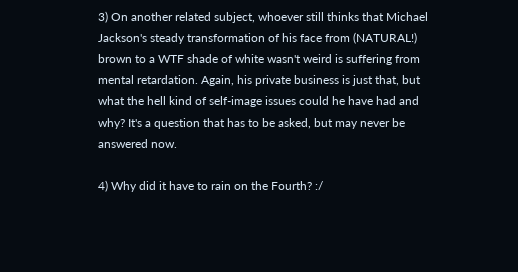3) On another related subject, whoever still thinks that Michael Jackson's steady transformation of his face from (NATURAL!) brown to a WTF shade of white wasn't weird is suffering from mental retardation. Again, his private business is just that, but what the hell kind of self-image issues could he have had and why? It's a question that has to be asked, but may never be answered now.

4) Why did it have to rain on the Fourth? :/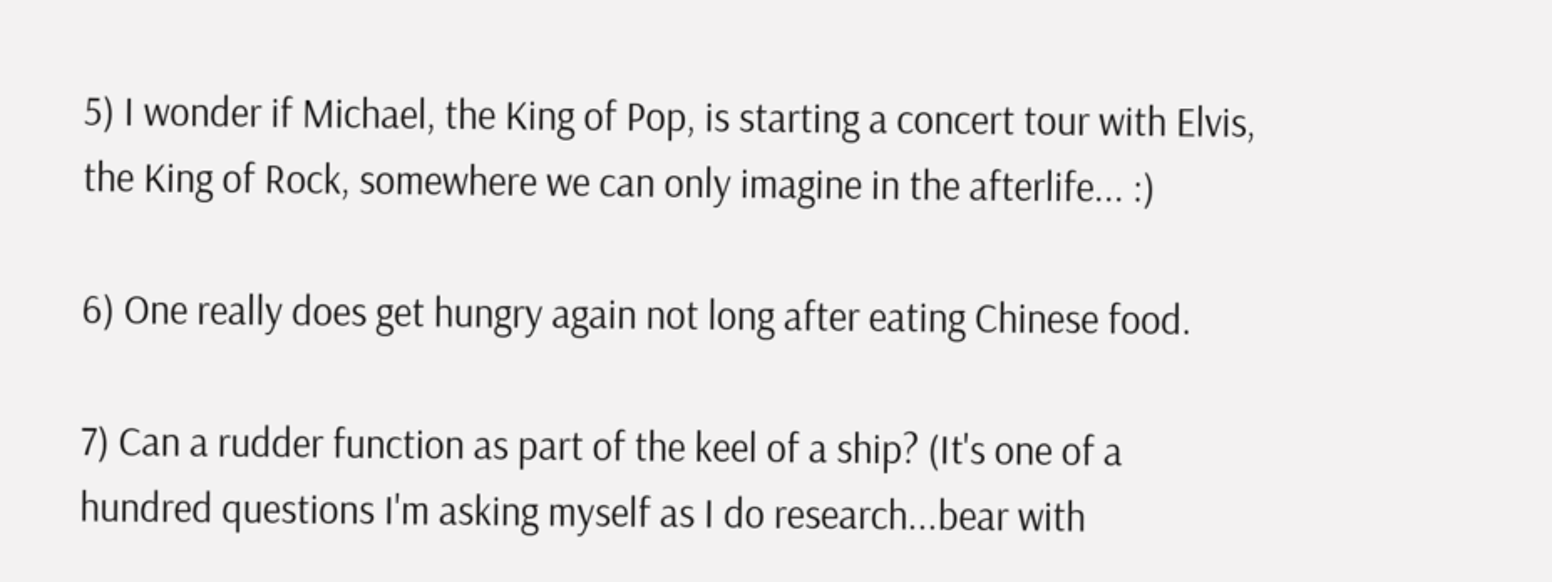5) I wonder if Michael, the King of Pop, is starting a concert tour with Elvis, the King of Rock, somewhere we can only imagine in the afterlife... :)

6) One really does get hungry again not long after eating Chinese food.

7) Can a rudder function as part of the keel of a ship? (It's one of a hundred questions I'm asking myself as I do research...bear with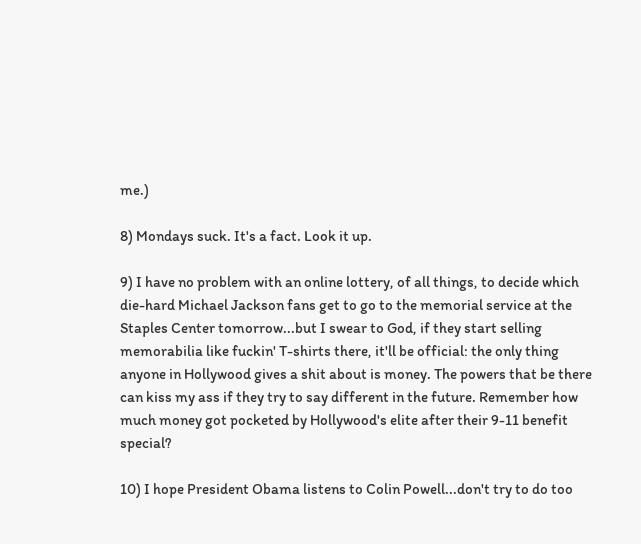me.)

8) Mondays suck. It's a fact. Look it up.

9) I have no problem with an online lottery, of all things, to decide which die-hard Michael Jackson fans get to go to the memorial service at the Staples Center tomorrow...but I swear to God, if they start selling memorabilia like fuckin' T-shirts there, it'll be official: the only thing anyone in Hollywood gives a shit about is money. The powers that be there can kiss my ass if they try to say different in the future. Remember how much money got pocketed by Hollywood's elite after their 9-11 benefit special?

10) I hope President Obama listens to Colin Powell...don't try to do too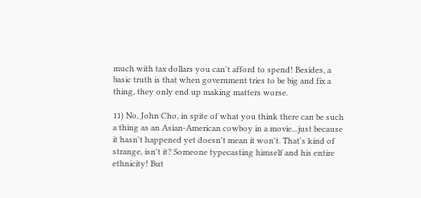much with tax dollars you can't afford to spend! Besides, a basic truth is that when government tries to be big and fix a thing, they only end up making matters worse.

11) No, John Cho, in spite of what you think there can be such a thing as an Asian-American cowboy in a movie...just because it hasn't happened yet doesn't mean it won't. That's kind of strange, isn't it? Someone typecasting himself and his entire ethnicity! But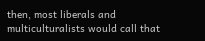then, most liberals and multiculturalists would call that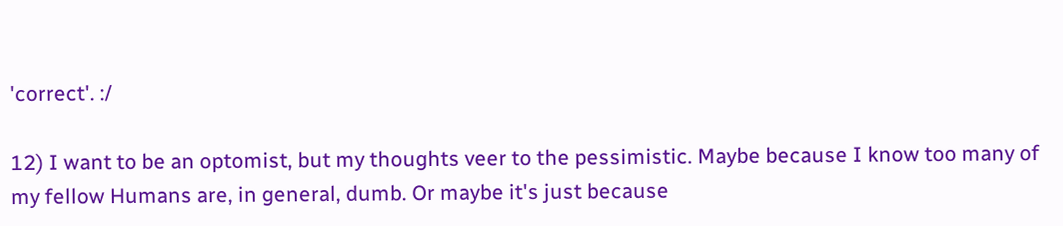'correct'. :/

12) I want to be an optomist, but my thoughts veer to the pessimistic. Maybe because I know too many of my fellow Humans are, in general, dumb. Or maybe it's just because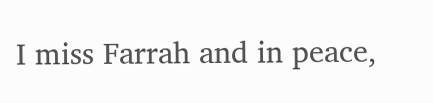I miss Farrah and in peace,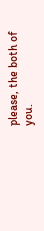please, the both of you.